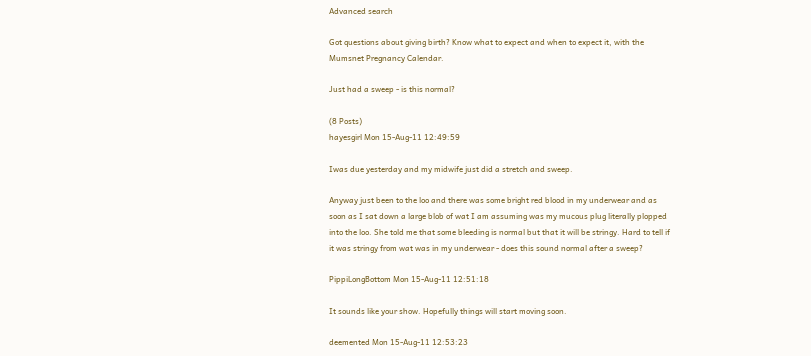Advanced search

Got questions about giving birth? Know what to expect and when to expect it, with the Mumsnet Pregnancy Calendar.

Just had a sweep - is this normal?

(8 Posts)
hayesgirl Mon 15-Aug-11 12:49:59

Iwas due yesterday and my midwife just did a stretch and sweep.

Anyway just been to the loo and there was some bright red blood in my underwear and as soon as I sat down a large blob of wat I am assuming was my mucous plug literally plopped into the loo. She told me that some bleeding is normal but that it will be stringy. Hard to tell if it was stringy from wat was in my underwear - does this sound normal after a sweep?

PippiLongBottom Mon 15-Aug-11 12:51:18

It sounds like your show. Hopefully things will start moving soon.

deemented Mon 15-Aug-11 12:53:23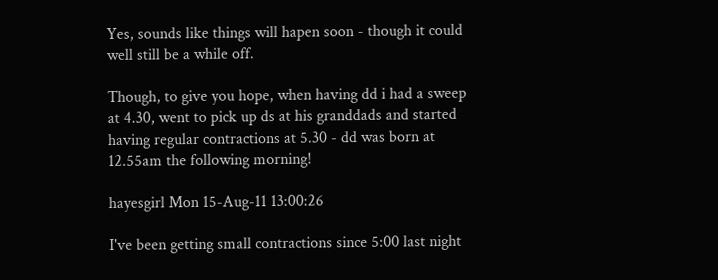Yes, sounds like things will hapen soon - though it could well still be a while off.

Though, to give you hope, when having dd i had a sweep at 4.30, went to pick up ds at his granddads and started having regular contractions at 5.30 - dd was born at 12.55am the following morning!

hayesgirl Mon 15-Aug-11 13:00:26

I've been getting small contractions since 5:00 last night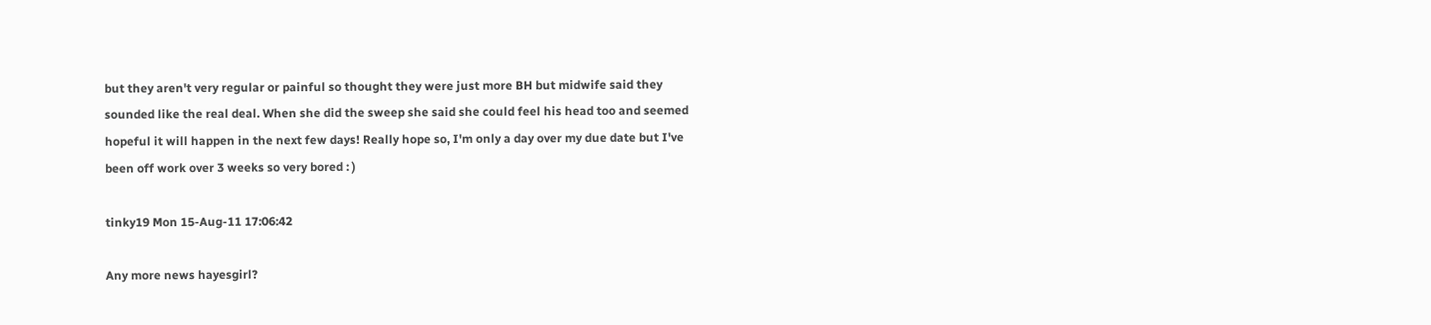but they aren't very regular or painful so thought they were just more BH but midwife said they sounded like the real deal. When she did the sweep she said she could feel his head too and seemed hopeful it will happen in the next few days! Really hope so, I'm only a day over my due date but I've been off work over 3 weeks so very bored : )

tinky19 Mon 15-Aug-11 17:06:42

Any more news hayesgirl?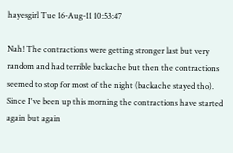hayesgirl Tue 16-Aug-11 10:53:47

Nah! The contractions were getting stronger last but very random and had terrible backache but then the contractions seemed to stop for most of the night (backache stayed tho). Since I've been up this morning the contractions have started again but again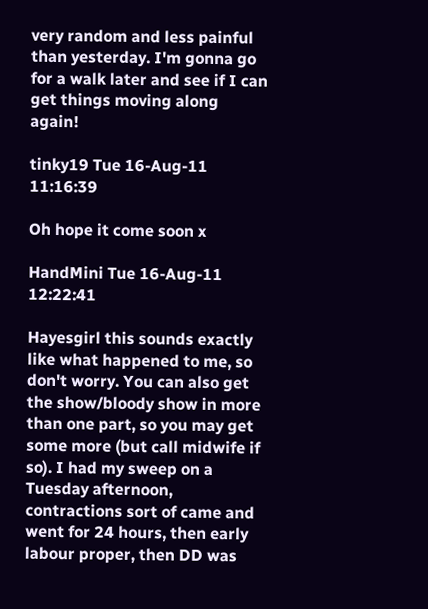very random and less painful than yesterday. I'm gonna go for a walk later and see if I can get things moving along again!

tinky19 Tue 16-Aug-11 11:16:39

Oh hope it come soon x

HandMini Tue 16-Aug-11 12:22:41

Hayesgirl this sounds exactly like what happened to me, so don't worry. You can also get the show/bloody show in more than one part, so you may get some more (but call midwife if so). I had my sweep on a Tuesday afternoon, contractions sort of came and went for 24 hours, then early labour proper, then DD was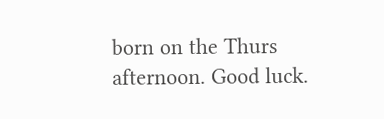born on the Thurs afternoon. Good luck.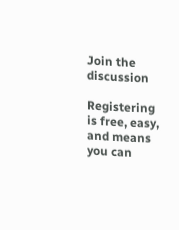Join the discussion

Registering is free, easy, and means you can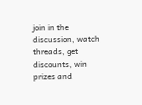join in the discussion, watch threads, get discounts, win prizes and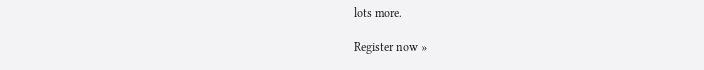lots more.

Register now »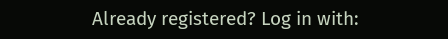Already registered? Log in with: